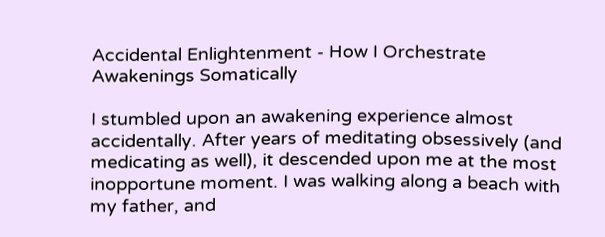Accidental Enlightenment - How I Orchestrate Awakenings Somatically

I stumbled upon an awakening experience almost accidentally. After years of meditating obsessively (and medicating as well), it descended upon me at the most inopportune moment. I was walking along a beach with my father, and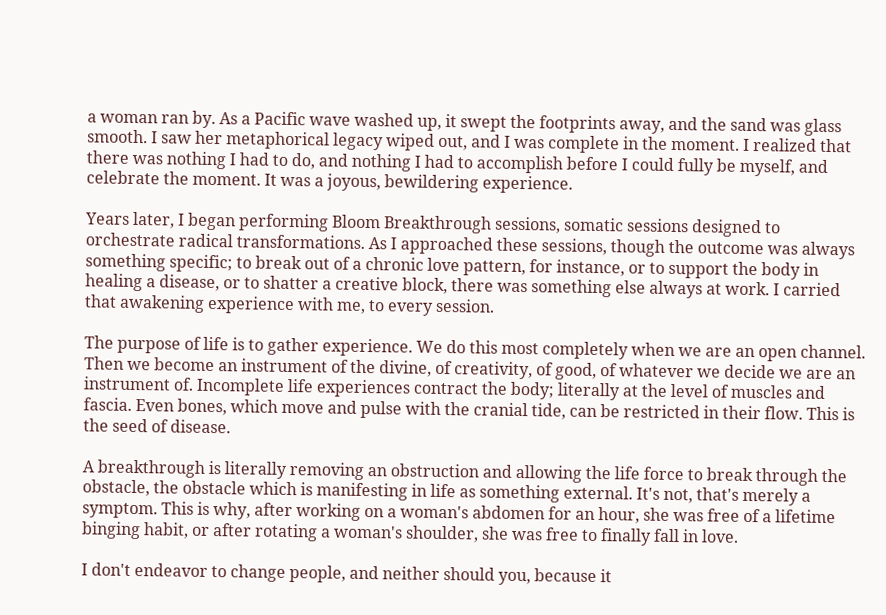a woman ran by. As a Pacific wave washed up, it swept the footprints away, and the sand was glass smooth. I saw her metaphorical legacy wiped out, and I was complete in the moment. I realized that there was nothing I had to do, and nothing I had to accomplish before I could fully be myself, and celebrate the moment. It was a joyous, bewildering experience.

Years later, I began performing Bloom Breakthrough sessions, somatic sessions designed to orchestrate radical transformations. As I approached these sessions, though the outcome was always something specific; to break out of a chronic love pattern, for instance, or to support the body in healing a disease, or to shatter a creative block, there was something else always at work. I carried that awakening experience with me, to every session.

The purpose of life is to gather experience. We do this most completely when we are an open channel. Then we become an instrument of the divine, of creativity, of good, of whatever we decide we are an instrument of. Incomplete life experiences contract the body; literally at the level of muscles and fascia. Even bones, which move and pulse with the cranial tide, can be restricted in their flow. This is the seed of disease.

A breakthrough is literally removing an obstruction and allowing the life force to break through the obstacle, the obstacle which is manifesting in life as something external. It's not, that's merely a symptom. This is why, after working on a woman's abdomen for an hour, she was free of a lifetime binging habit, or after rotating a woman's shoulder, she was free to finally fall in love.

I don't endeavor to change people, and neither should you, because it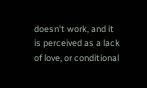doesn't work, and it is perceived as a lack of love, or conditional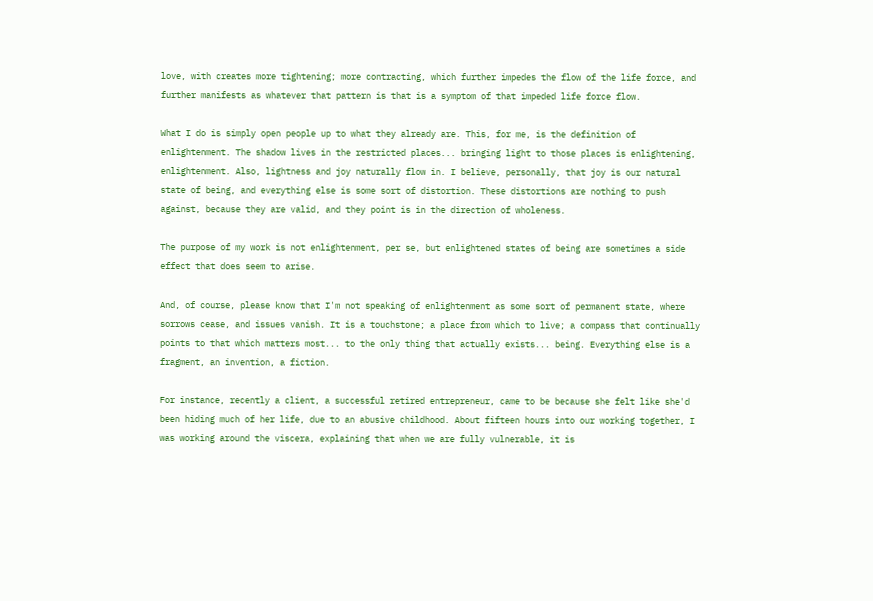love, with creates more tightening; more contracting, which further impedes the flow of the life force, and further manifests as whatever that pattern is that is a symptom of that impeded life force flow.

What I do is simply open people up to what they already are. This, for me, is the definition of enlightenment. The shadow lives in the restricted places... bringing light to those places is enlightening, enlightenment. Also, lightness and joy naturally flow in. I believe, personally, that joy is our natural state of being, and everything else is some sort of distortion. These distortions are nothing to push against, because they are valid, and they point is in the direction of wholeness.

The purpose of my work is not enlightenment, per se, but enlightened states of being are sometimes a side effect that does seem to arise.

And, of course, please know that I'm not speaking of enlightenment as some sort of permanent state, where sorrows cease, and issues vanish. It is a touchstone; a place from which to live; a compass that continually points to that which matters most... to the only thing that actually exists... being. Everything else is a fragment, an invention, a fiction.

For instance, recently a client, a successful retired entrepreneur, came to be because she felt like she'd been hiding much of her life, due to an abusive childhood. About fifteen hours into our working together, I was working around the viscera, explaining that when we are fully vulnerable, it is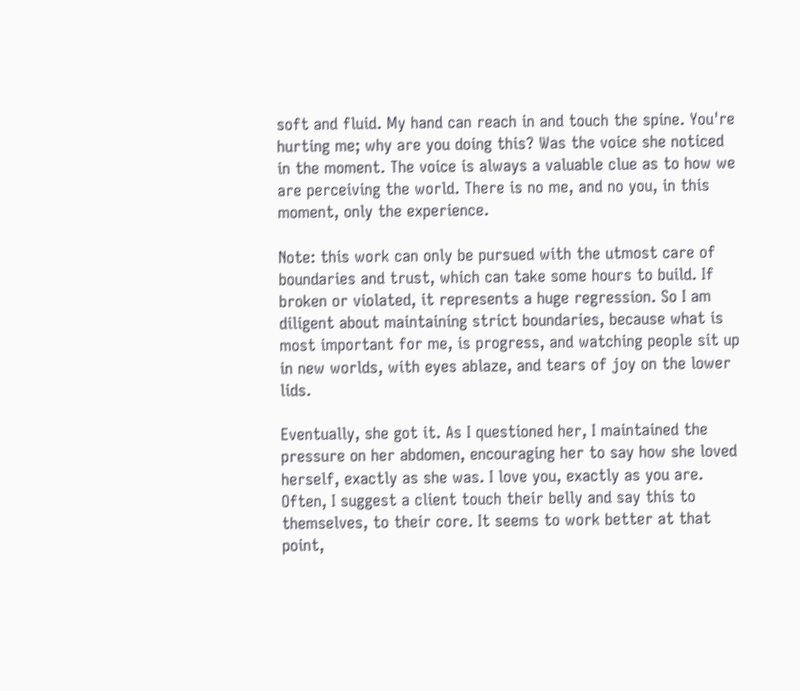soft and fluid. My hand can reach in and touch the spine. You're hurting me; why are you doing this? Was the voice she noticed in the moment. The voice is always a valuable clue as to how we are perceiving the world. There is no me, and no you, in this moment, only the experience.

Note: this work can only be pursued with the utmost care of boundaries and trust, which can take some hours to build. If broken or violated, it represents a huge regression. So I am diligent about maintaining strict boundaries, because what is most important for me, is progress, and watching people sit up in new worlds, with eyes ablaze, and tears of joy on the lower lids.

Eventually, she got it. As I questioned her, I maintained the pressure on her abdomen, encouraging her to say how she loved herself, exactly as she was. I love you, exactly as you are. Often, I suggest a client touch their belly and say this to themselves, to their core. It seems to work better at that point,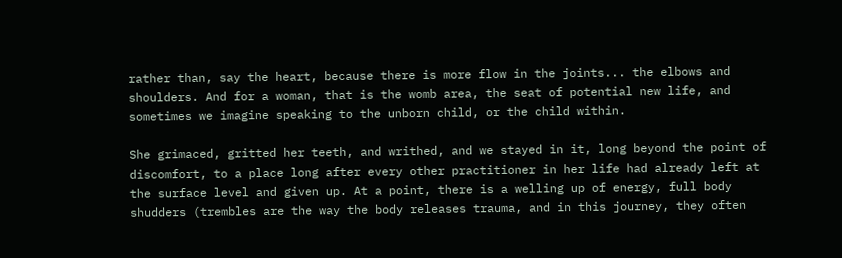rather than, say the heart, because there is more flow in the joints... the elbows and shoulders. And for a woman, that is the womb area, the seat of potential new life, and sometimes we imagine speaking to the unborn child, or the child within.

She grimaced, gritted her teeth, and writhed, and we stayed in it, long beyond the point of discomfort, to a place long after every other practitioner in her life had already left at the surface level and given up. At a point, there is a welling up of energy, full body shudders (trembles are the way the body releases trauma, and in this journey, they often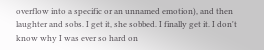overflow into a specific or an unnamed emotion), and then laughter and sobs. I get it, she sobbed. I finally get it. I don't know why I was ever so hard on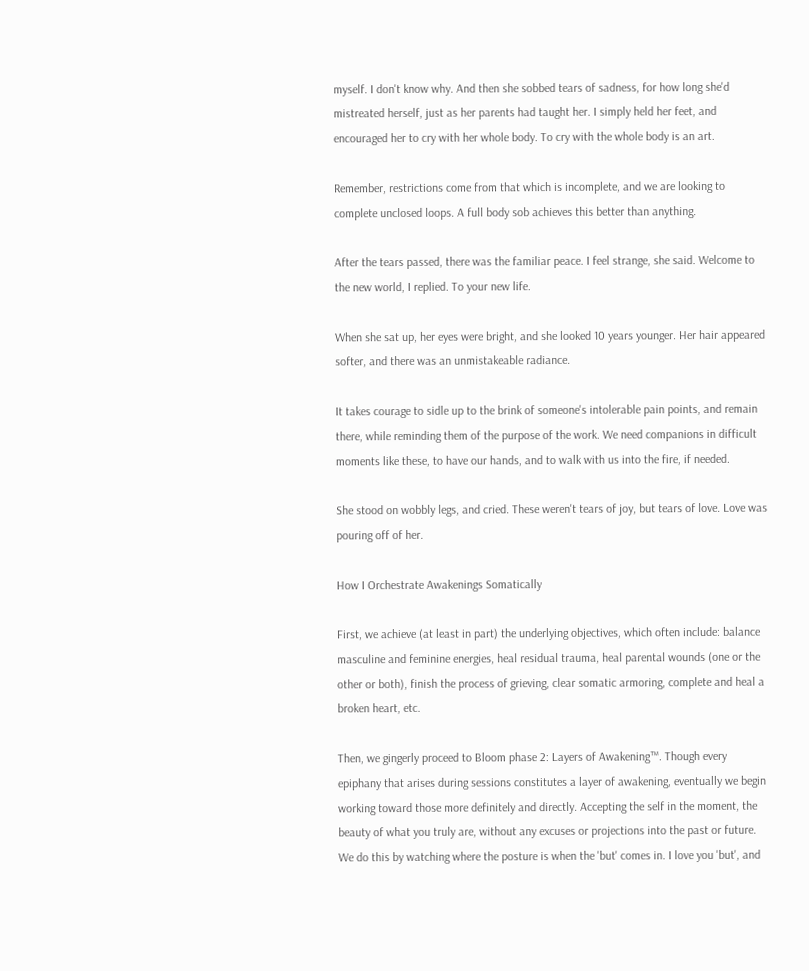myself. I don't know why. And then she sobbed tears of sadness, for how long she'd mistreated herself, just as her parents had taught her. I simply held her feet, and encouraged her to cry with her whole body. To cry with the whole body is an art.

Remember, restrictions come from that which is incomplete, and we are looking to complete unclosed loops. A full body sob achieves this better than anything.

After the tears passed, there was the familiar peace. I feel strange, she said. Welcome to the new world, I replied. To your new life.

When she sat up, her eyes were bright, and she looked 10 years younger. Her hair appeared softer, and there was an unmistakeable radiance.

It takes courage to sidle up to the brink of someone's intolerable pain points, and remain there, while reminding them of the purpose of the work. We need companions in difficult moments like these, to have our hands, and to walk with us into the fire, if needed.

She stood on wobbly legs, and cried. These weren't tears of joy, but tears of love. Love was pouring off of her.

How I Orchestrate Awakenings Somatically

First, we achieve (at least in part) the underlying objectives, which often include: balance masculine and feminine energies, heal residual trauma, heal parental wounds (one or the other or both), finish the process of grieving, clear somatic armoring, complete and heal a broken heart, etc.

Then, we gingerly proceed to Bloom phase 2: Layers of Awakening™. Though every epiphany that arises during sessions constitutes a layer of awakening, eventually we begin working toward those more definitely and directly. Accepting the self in the moment, the beauty of what you truly are, without any excuses or projections into the past or future. We do this by watching where the posture is when the 'but' comes in. I love you 'but', and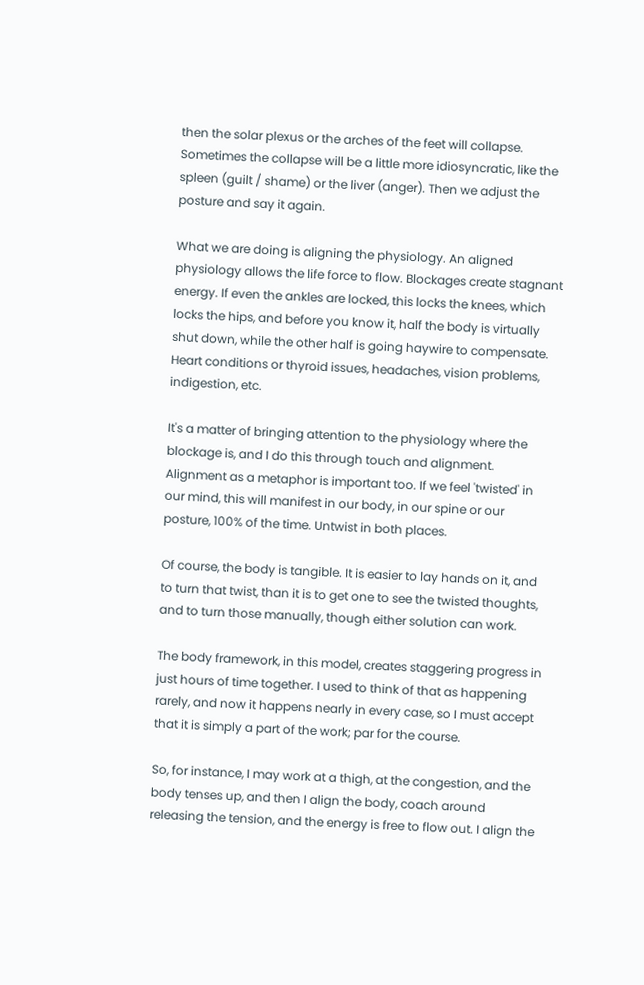then the solar plexus or the arches of the feet will collapse. Sometimes the collapse will be a little more idiosyncratic, like the spleen (guilt / shame) or the liver (anger). Then we adjust the posture and say it again.

What we are doing is aligning the physiology. An aligned physiology allows the life force to flow. Blockages create stagnant energy. If even the ankles are locked, this locks the knees, which locks the hips, and before you know it, half the body is virtually shut down, while the other half is going haywire to compensate. Heart conditions or thyroid issues, headaches, vision problems, indigestion, etc.

It's a matter of bringing attention to the physiology where the blockage is, and I do this through touch and alignment. Alignment as a metaphor is important too. If we feel 'twisted' in our mind, this will manifest in our body, in our spine or our posture, 100% of the time. Untwist in both places.

Of course, the body is tangible. It is easier to lay hands on it, and to turn that twist, than it is to get one to see the twisted thoughts, and to turn those manually, though either solution can work.

The body framework, in this model, creates staggering progress in just hours of time together. I used to think of that as happening rarely, and now it happens nearly in every case, so I must accept that it is simply a part of the work; par for the course.

So, for instance, I may work at a thigh, at the congestion, and the body tenses up, and then I align the body, coach around releasing the tension, and the energy is free to flow out. I align the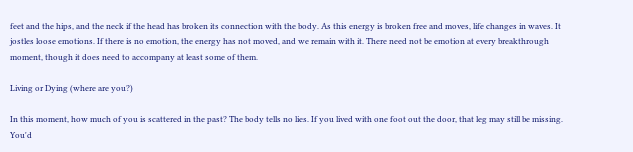feet and the hips, and the neck if the head has broken its connection with the body. As this energy is broken free and moves, life changes in waves. It jostles loose emotions. If there is no emotion, the energy has not moved, and we remain with it. There need not be emotion at every breakthrough moment, though it does need to accompany at least some of them.

Living or Dying (where are you?)

In this moment, how much of you is scattered in the past? The body tells no lies. If you lived with one foot out the door, that leg may still be missing. You'd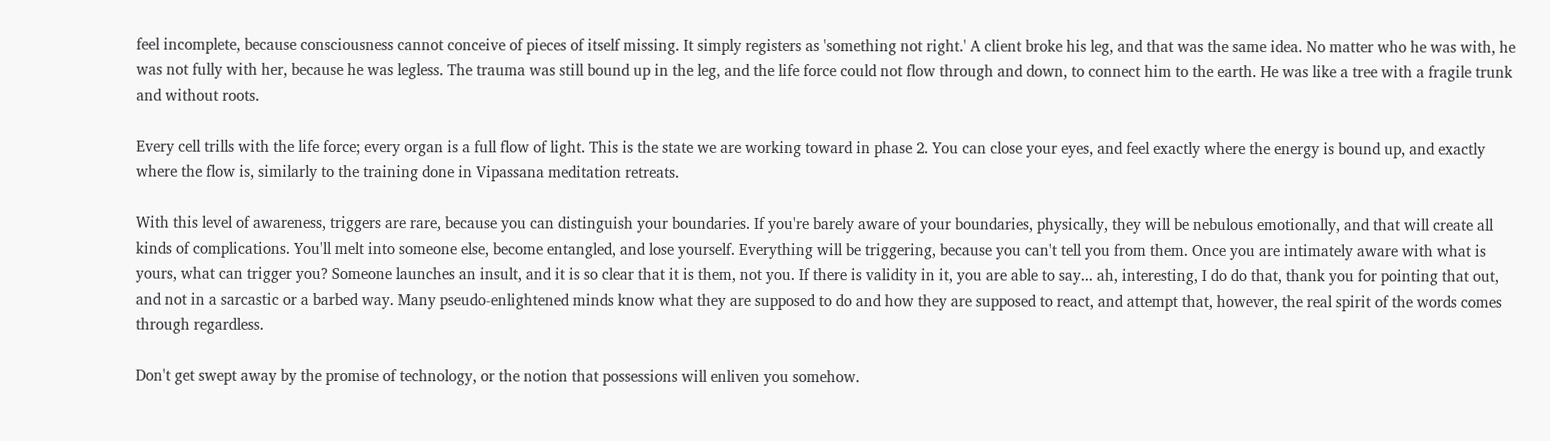feel incomplete, because consciousness cannot conceive of pieces of itself missing. It simply registers as 'something not right.' A client broke his leg, and that was the same idea. No matter who he was with, he was not fully with her, because he was legless. The trauma was still bound up in the leg, and the life force could not flow through and down, to connect him to the earth. He was like a tree with a fragile trunk and without roots.

Every cell trills with the life force; every organ is a full flow of light. This is the state we are working toward in phase 2. You can close your eyes, and feel exactly where the energy is bound up, and exactly where the flow is, similarly to the training done in Vipassana meditation retreats.

With this level of awareness, triggers are rare, because you can distinguish your boundaries. If you're barely aware of your boundaries, physically, they will be nebulous emotionally, and that will create all kinds of complications. You'll melt into someone else, become entangled, and lose yourself. Everything will be triggering, because you can't tell you from them. Once you are intimately aware with what is yours, what can trigger you? Someone launches an insult, and it is so clear that it is them, not you. If there is validity in it, you are able to say... ah, interesting, I do do that, thank you for pointing that out, and not in a sarcastic or a barbed way. Many pseudo-enlightened minds know what they are supposed to do and how they are supposed to react, and attempt that, however, the real spirit of the words comes through regardless.

Don't get swept away by the promise of technology, or the notion that possessions will enliven you somehow.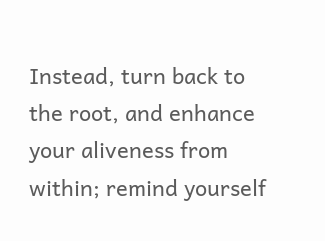Instead, turn back to the root, and enhance your aliveness from within; remind yourself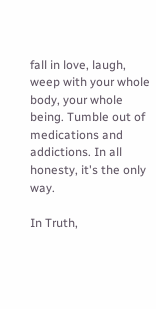fall in love, laugh, weep with your whole body, your whole being. Tumble out of medications and addictions. In all honesty, it's the only way.

In Truth,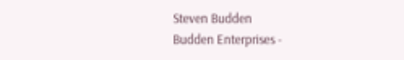Steven Budden
Budden Enterprises -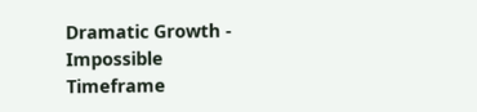Dramatic Growth - Impossible Timeframe